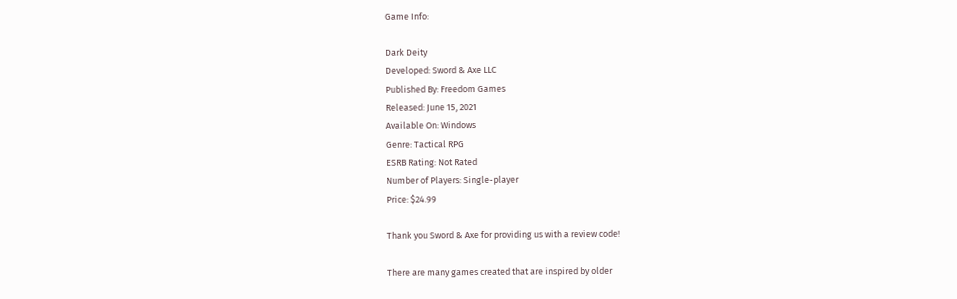Game Info:

Dark Deity
Developed: Sword & Axe LLC
Published By: Freedom Games
Released: June 15, 2021
Available On: Windows
Genre: Tactical RPG
ESRB Rating: Not Rated
Number of Players: Single-player
Price: $24.99

Thank you Sword & Axe for providing us with a review code!

There are many games created that are inspired by older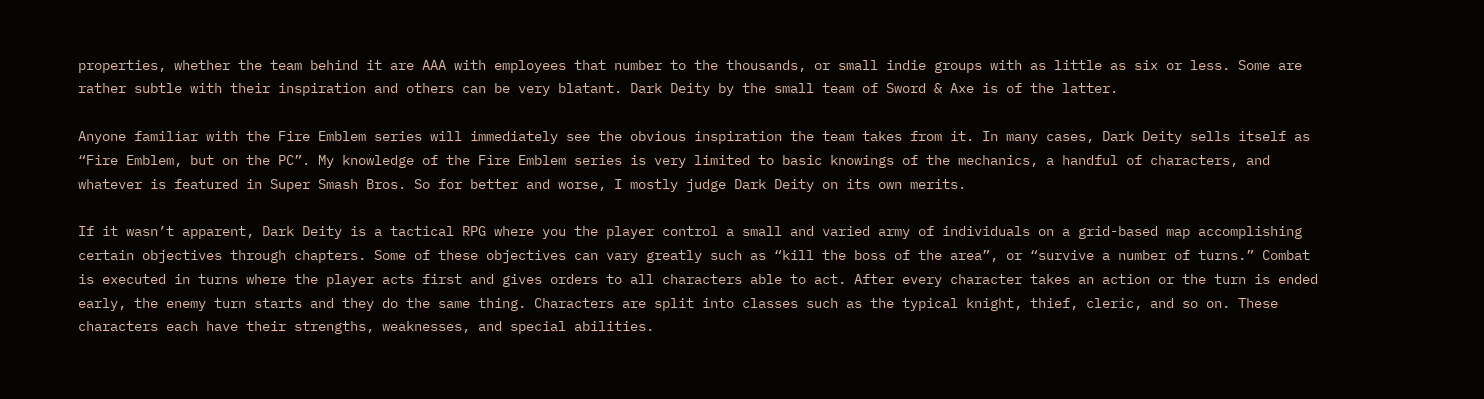properties, whether the team behind it are AAA with employees that number to the thousands, or small indie groups with as little as six or less. Some are rather subtle with their inspiration and others can be very blatant. Dark Deity by the small team of Sword & Axe is of the latter.

Anyone familiar with the Fire Emblem series will immediately see the obvious inspiration the team takes from it. In many cases, Dark Deity sells itself as “Fire Emblem, but on the PC”. My knowledge of the Fire Emblem series is very limited to basic knowings of the mechanics, a handful of characters, and whatever is featured in Super Smash Bros. So for better and worse, I mostly judge Dark Deity on its own merits.

If it wasn’t apparent, Dark Deity is a tactical RPG where you the player control a small and varied army of individuals on a grid-based map accomplishing certain objectives through chapters. Some of these objectives can vary greatly such as “kill the boss of the area”, or “survive a number of turns.” Combat is executed in turns where the player acts first and gives orders to all characters able to act. After every character takes an action or the turn is ended early, the enemy turn starts and they do the same thing. Characters are split into classes such as the typical knight, thief, cleric, and so on. These characters each have their strengths, weaknesses, and special abilities.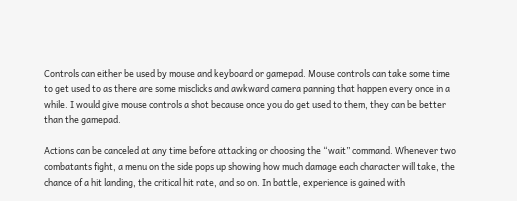Controls can either be used by mouse and keyboard or gamepad. Mouse controls can take some time to get used to as there are some misclicks and awkward camera panning that happen every once in a while. I would give mouse controls a shot because once you do get used to them, they can be better than the gamepad.

Actions can be canceled at any time before attacking or choosing the “wait” command. Whenever two combatants fight, a menu on the side pops up showing how much damage each character will take, the chance of a hit landing, the critical hit rate, and so on. In battle, experience is gained with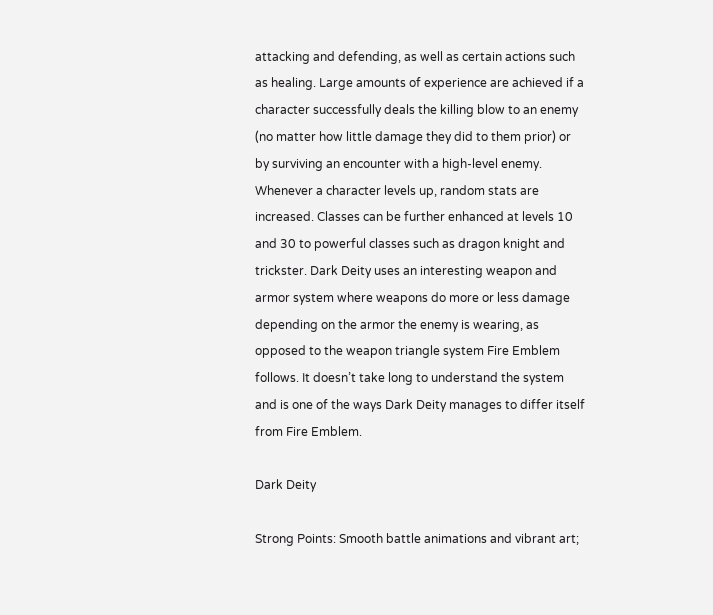attacking and defending, as well as certain actions such as healing. Large amounts of experience are achieved if a character successfully deals the killing blow to an enemy (no matter how little damage they did to them prior) or by surviving an encounter with a high-level enemy. Whenever a character levels up, random stats are increased. Classes can be further enhanced at levels 10 and 30 to powerful classes such as dragon knight and trickster. Dark Deity uses an interesting weapon and armor system where weapons do more or less damage depending on the armor the enemy is wearing, as opposed to the weapon triangle system Fire Emblem follows. It doesn’t take long to understand the system and is one of the ways Dark Deity manages to differ itself from Fire Emblem.

Dark Deity

Strong Points: Smooth battle animations and vibrant art;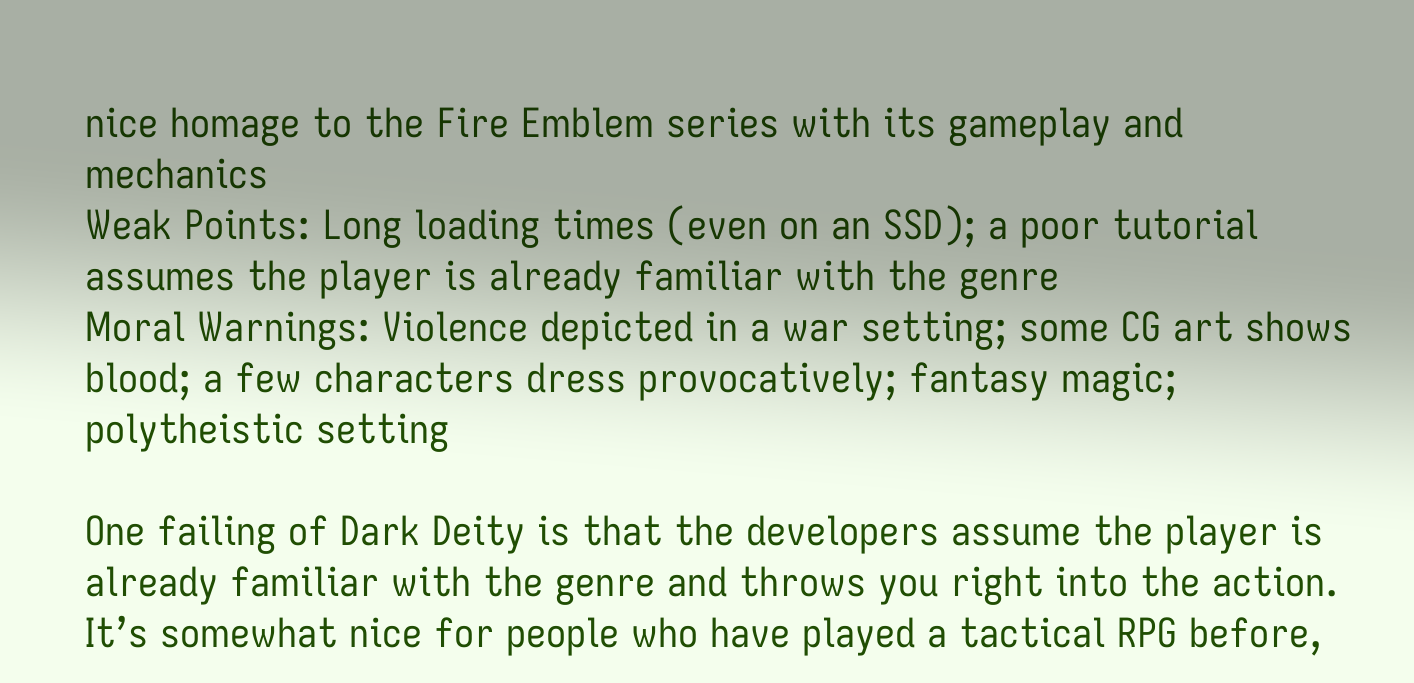nice homage to the Fire Emblem series with its gameplay and mechanics
Weak Points: Long loading times (even on an SSD); a poor tutorial assumes the player is already familiar with the genre
Moral Warnings: Violence depicted in a war setting; some CG art shows blood; a few characters dress provocatively; fantasy magic; polytheistic setting

One failing of Dark Deity is that the developers assume the player is already familiar with the genre and throws you right into the action. It’s somewhat nice for people who have played a tactical RPG before,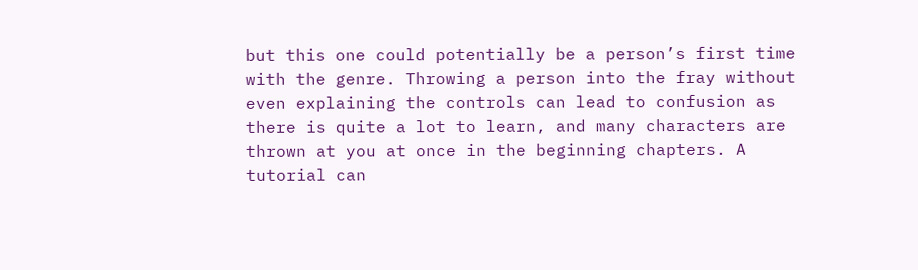but this one could potentially be a person’s first time with the genre. Throwing a person into the fray without even explaining the controls can lead to confusion as there is quite a lot to learn, and many characters are thrown at you at once in the beginning chapters. A tutorial can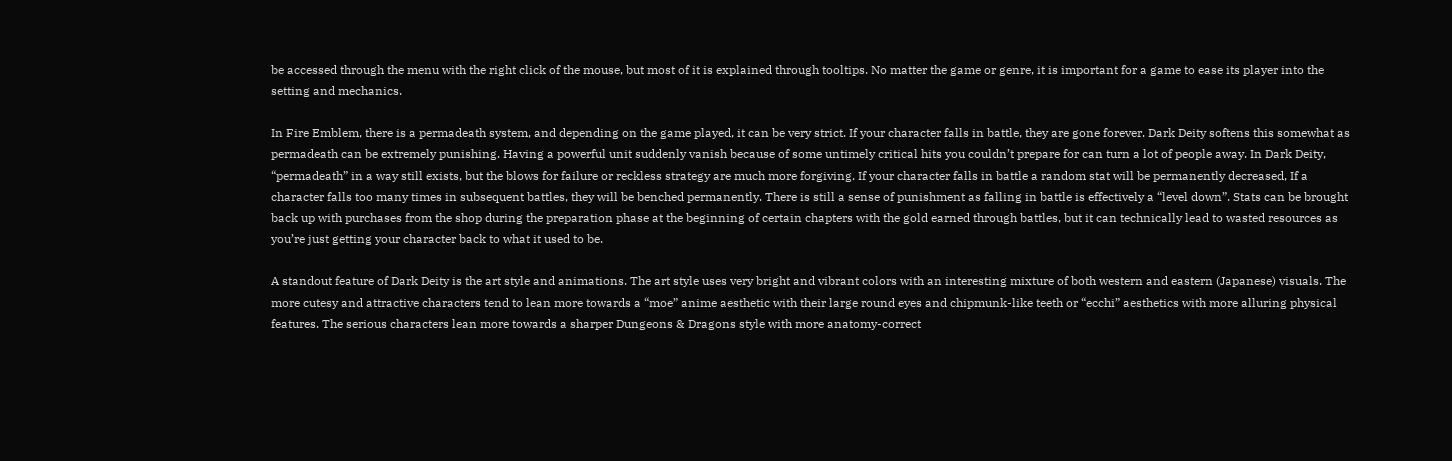be accessed through the menu with the right click of the mouse, but most of it is explained through tooltips. No matter the game or genre, it is important for a game to ease its player into the setting and mechanics.

In Fire Emblem, there is a permadeath system, and depending on the game played, it can be very strict. If your character falls in battle, they are gone forever. Dark Deity softens this somewhat as permadeath can be extremely punishing. Having a powerful unit suddenly vanish because of some untimely critical hits you couldn’t prepare for can turn a lot of people away. In Dark Deity, “permadeath” in a way still exists, but the blows for failure or reckless strategy are much more forgiving. If your character falls in battle a random stat will be permanently decreased, If a character falls too many times in subsequent battles, they will be benched permanently. There is still a sense of punishment as falling in battle is effectively a “level down”. Stats can be brought back up with purchases from the shop during the preparation phase at the beginning of certain chapters with the gold earned through battles, but it can technically lead to wasted resources as you’re just getting your character back to what it used to be.

A standout feature of Dark Deity is the art style and animations. The art style uses very bright and vibrant colors with an interesting mixture of both western and eastern (Japanese) visuals. The more cutesy and attractive characters tend to lean more towards a “moe” anime aesthetic with their large round eyes and chipmunk-like teeth or “ecchi” aesthetics with more alluring physical features. The serious characters lean more towards a sharper Dungeons & Dragons style with more anatomy-correct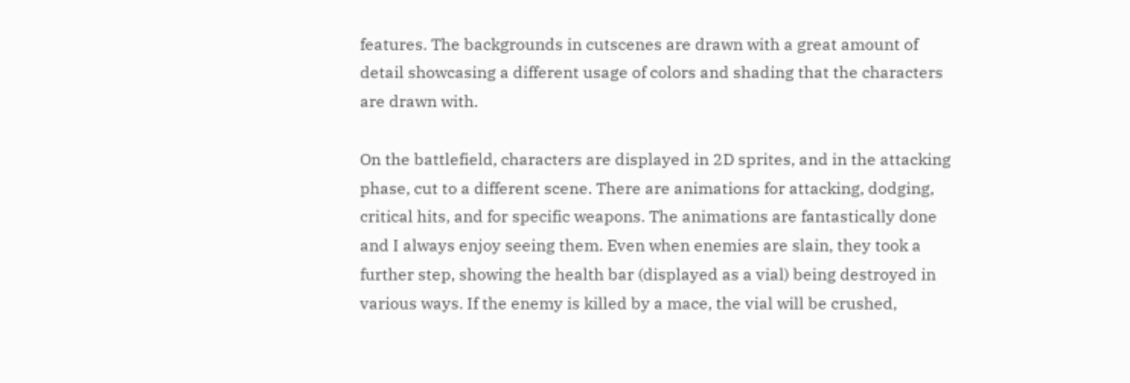features. The backgrounds in cutscenes are drawn with a great amount of detail showcasing a different usage of colors and shading that the characters are drawn with.

On the battlefield, characters are displayed in 2D sprites, and in the attacking phase, cut to a different scene. There are animations for attacking, dodging, critical hits, and for specific weapons. The animations are fantastically done and I always enjoy seeing them. Even when enemies are slain, they took a further step, showing the health bar (displayed as a vial) being destroyed in various ways. If the enemy is killed by a mace, the vial will be crushed,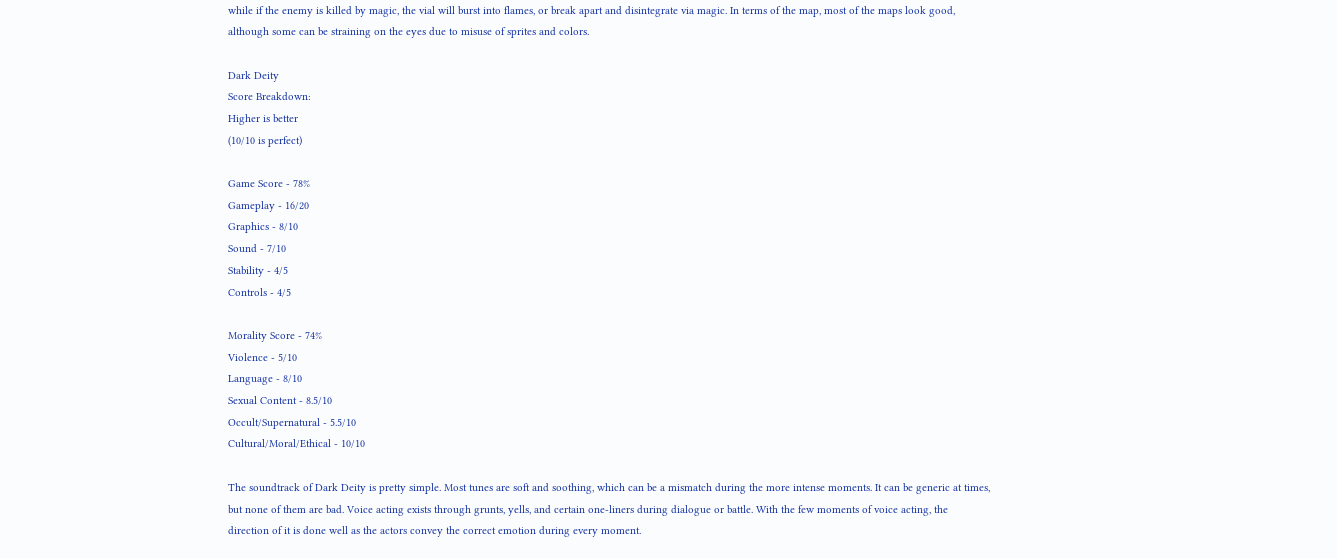while if the enemy is killed by magic, the vial will burst into flames, or break apart and disintegrate via magic. In terms of the map, most of the maps look good, although some can be straining on the eyes due to misuse of sprites and colors.

Dark Deity
Score Breakdown:
Higher is better
(10/10 is perfect)

Game Score - 78%
Gameplay - 16/20
Graphics - 8/10
Sound - 7/10
Stability - 4/5
Controls - 4/5

Morality Score - 74%
Violence - 5/10
Language - 8/10
Sexual Content - 8.5/10
Occult/Supernatural - 5.5/10
Cultural/Moral/Ethical - 10/10

The soundtrack of Dark Deity is pretty simple. Most tunes are soft and soothing, which can be a mismatch during the more intense moments. It can be generic at times, but none of them are bad. Voice acting exists through grunts, yells, and certain one-liners during dialogue or battle. With the few moments of voice acting, the direction of it is done well as the actors convey the correct emotion during every moment.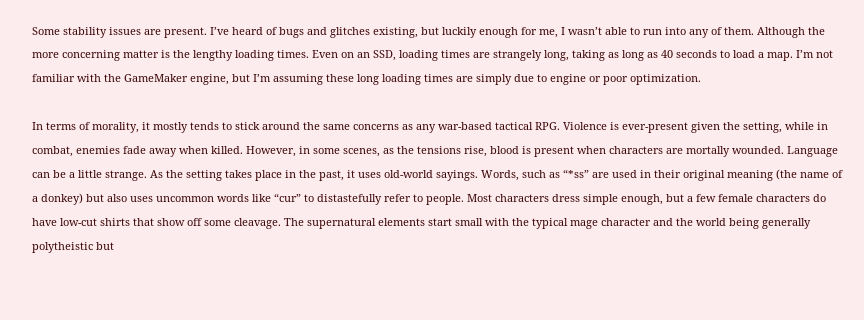Some stability issues are present. I’ve heard of bugs and glitches existing, but luckily enough for me, I wasn’t able to run into any of them. Although the more concerning matter is the lengthy loading times. Even on an SSD, loading times are strangely long, taking as long as 40 seconds to load a map. I’m not familiar with the GameMaker engine, but I’m assuming these long loading times are simply due to engine or poor optimization.

In terms of morality, it mostly tends to stick around the same concerns as any war-based tactical RPG. Violence is ever-present given the setting, while in combat, enemies fade away when killed. However, in some scenes, as the tensions rise, blood is present when characters are mortally wounded. Language can be a little strange. As the setting takes place in the past, it uses old-world sayings. Words, such as “*ss” are used in their original meaning (the name of a donkey) but also uses uncommon words like “cur” to distastefully refer to people. Most characters dress simple enough, but a few female characters do have low-cut shirts that show off some cleavage. The supernatural elements start small with the typical mage character and the world being generally polytheistic but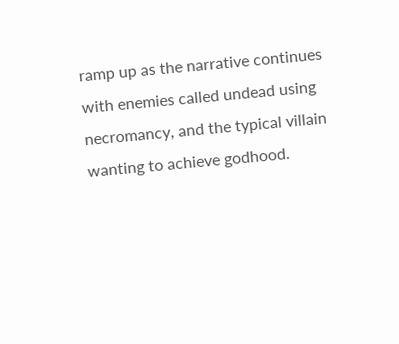ramp up as the narrative continues with enemies called undead using necromancy, and the typical villain wanting to achieve godhood.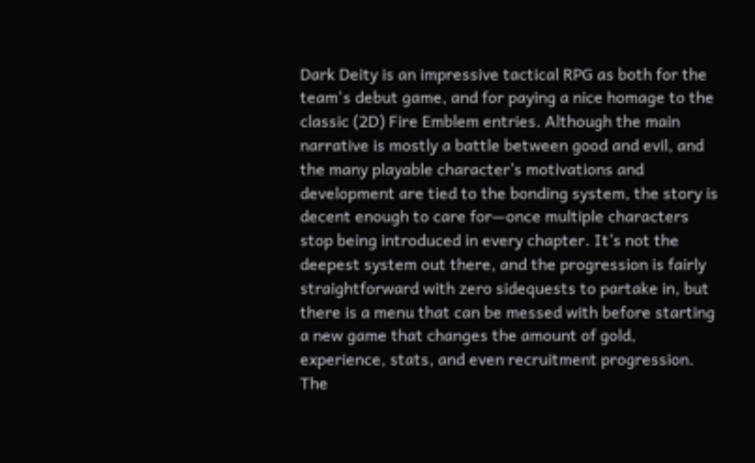Dark Deity is an impressive tactical RPG as both for the team's debut game, and for paying a nice homage to the classic (2D) Fire Emblem entries. Although the main narrative is mostly a battle between good and evil, and the many playable character’s motivations and development are tied to the bonding system, the story is decent enough to care for—once multiple characters stop being introduced in every chapter. It’s not the deepest system out there, and the progression is fairly straightforward with zero sidequests to partake in, but there is a menu that can be messed with before starting a new game that changes the amount of gold, experience, stats, and even recruitment progression. The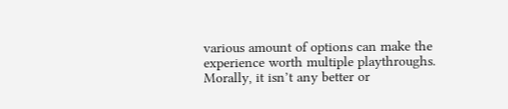various amount of options can make the experience worth multiple playthroughs. Morally, it isn’t any better or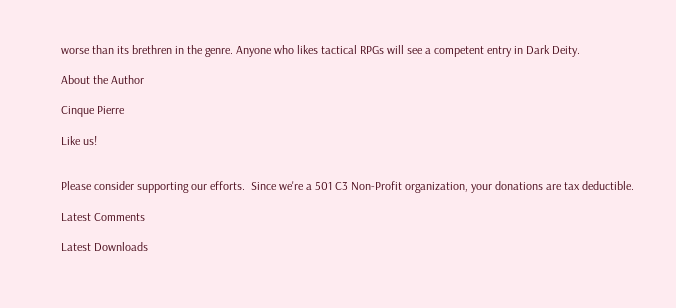worse than its brethren in the genre. Anyone who likes tactical RPGs will see a competent entry in Dark Deity.

About the Author

Cinque Pierre

Like us!


Please consider supporting our efforts.  Since we're a 501 C3 Non-Profit organization, your donations are tax deductible.

Latest Comments

Latest Downloads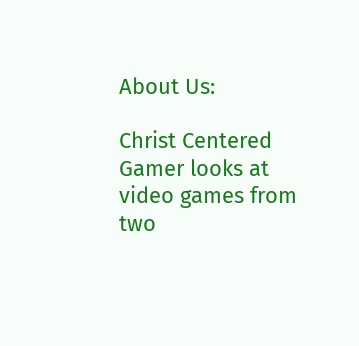About Us:

Christ Centered Gamer looks at video games from two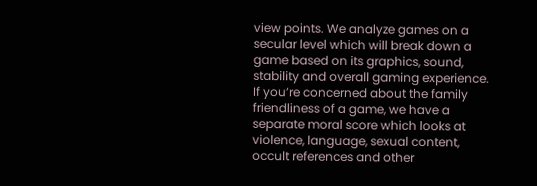view points. We analyze games on a secular level which will break down a game based on its graphics, sound, stability and overall gaming experience. If you’re concerned about the family friendliness of a game, we have a separate moral score which looks at violence, language, sexual content, occult references and other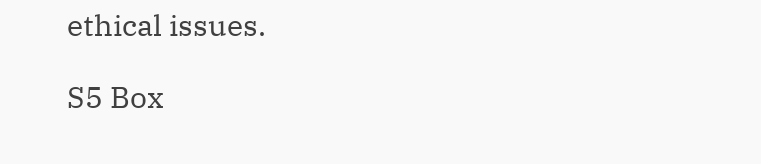ethical issues.

S5 Box